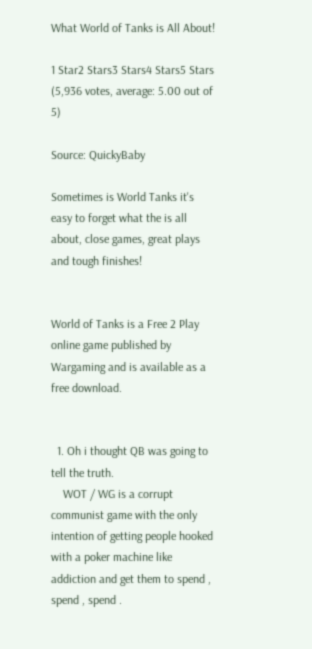What World of Tanks is All About!

1 Star2 Stars3 Stars4 Stars5 Stars (5,936 votes, average: 5.00 out of 5)

Source: QuickyBaby

Sometimes is World Tanks it's easy to forget what the is all about, close games, great plays and tough finishes!


World of Tanks is a Free 2 Play online game published by Wargaming and is available as a free download.


  1. Oh i thought QB was going to tell the truth.
    WOT / WG is a corrupt communist game with the only intention of getting people hooked with a poker machine like addiction and get them to spend , spend , spend .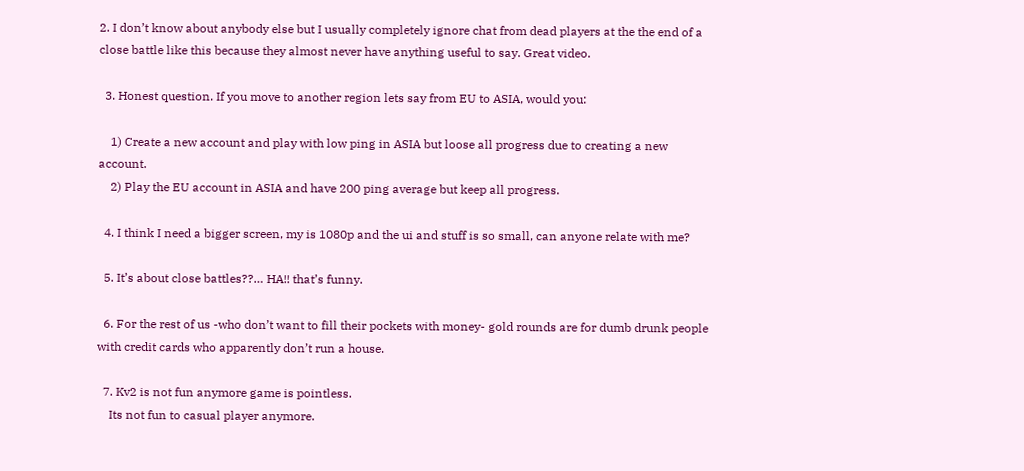2. I don’t know about anybody else but I usually completely ignore chat from dead players at the the end of a close battle like this because they almost never have anything useful to say. Great video.

  3. Honest question. If you move to another region lets say from EU to ASIA, would you:

    1) Create a new account and play with low ping in ASIA but loose all progress due to creating a new account.
    2) Play the EU account in ASIA and have 200 ping average but keep all progress.

  4. I think I need a bigger screen, my is 1080p and the ui and stuff is so small, can anyone relate with me?

  5. It’s about close battles??… HA!! that’s funny.

  6. For the rest of us -who don’t want to fill their pockets with money- gold rounds are for dumb drunk people with credit cards who apparently don’t run a house.

  7. Kv2 is not fun anymore game is pointless.
    Its not fun to casual player anymore.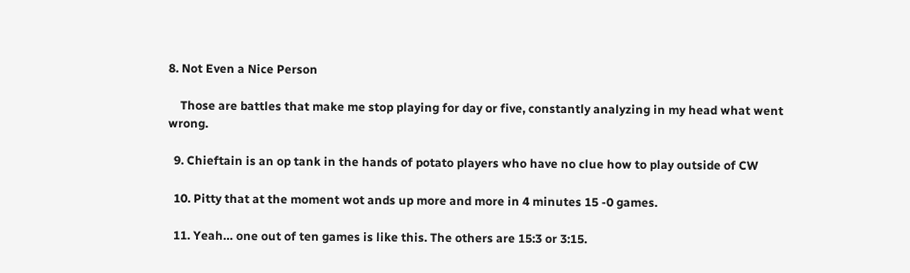8. Not Even a Nice Person

    Those are battles that make me stop playing for day or five, constantly analyzing in my head what went wrong.

  9. Chieftain is an op tank in the hands of potato players who have no clue how to play outside of CW

  10. Pitty that at the moment wot ands up more and more in 4 minutes 15 -0 games.

  11. Yeah… one out of ten games is like this. The others are 15:3 or 3:15.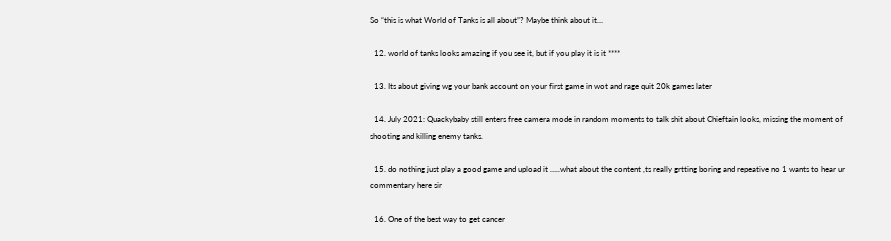So “this is what World of Tanks is all about”? Maybe think about it…

  12. world of tanks looks amazing if you see it, but if you play it is it ****

  13. Its about giving wg your bank account on your first game in wot and rage quit 20k games later

  14. July 2021: Quackybaby still enters free camera mode in random moments to talk shit about Chieftain looks, missing the moment of shooting and killing enemy tanks.

  15. do nothing just play a good game and upload it …..what about the content ,ts really grtting boring and repeative no 1 wants to hear ur commentary here sir

  16. One of the best way to get cancer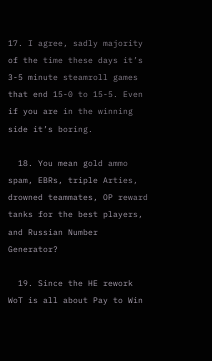17. I agree, sadly majority of the time these days it’s 3-5 minute steamroll games that end 15-0 to 15-5. Even if you are in the winning side it’s boring.

  18. You mean gold ammo spam, EBRs, triple Arties, drowned teammates, OP reward tanks for the best players, and Russian Number Generator?

  19. Since the HE rework WoT is all about Pay to Win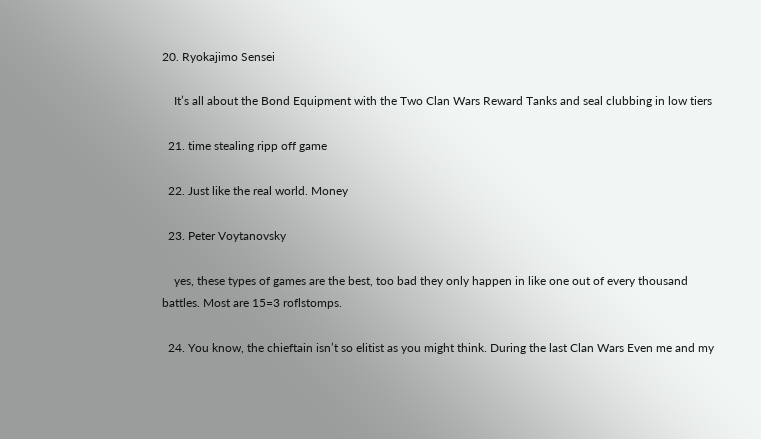20. Ryokajimo Sensei

    It’s all about the Bond Equipment with the Two Clan Wars Reward Tanks and seal clubbing in low tiers

  21. time stealing ripp off game

  22. Just like the real world. Money

  23. Peter Voytanovsky

    yes, these types of games are the best, too bad they only happen in like one out of every thousand battles. Most are 15=3 roflstomps.

  24. You know, the chieftain isn’t so elitist as you might think. During the last Clan Wars Even me and my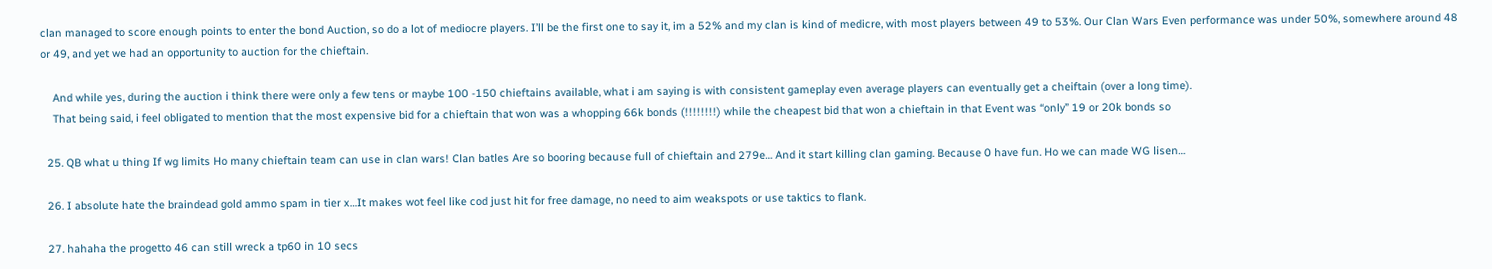clan managed to score enough points to enter the bond Auction, so do a lot of mediocre players. I’ll be the first one to say it, im a 52% and my clan is kind of medicre, with most players between 49 to 53%. Our Clan Wars Even performance was under 50%, somewhere around 48 or 49, and yet we had an opportunity to auction for the chieftain.

    And while yes, during the auction i think there were only a few tens or maybe 100 -150 chieftains available, what i am saying is with consistent gameplay even average players can eventually get a cheiftain (over a long time).
    That being said, i feel obligated to mention that the most expensive bid for a chieftain that won was a whopping 66k bonds (!!!!!!!!) while the cheapest bid that won a chieftain in that Event was “only” 19 or 20k bonds so

  25. QB what u thing If wg limits Ho many chieftain team can use in clan wars! Clan batles Are so booring because full of chieftain and 279e… And it start killing clan gaming. Because 0 have fun. Ho we can made WG lisen…

  26. I absolute hate the braindead gold ammo spam in tier x…It makes wot feel like cod just hit for free damage, no need to aim weakspots or use taktics to flank.

  27. hahaha the progetto 46 can still wreck a tp60 in 10 secs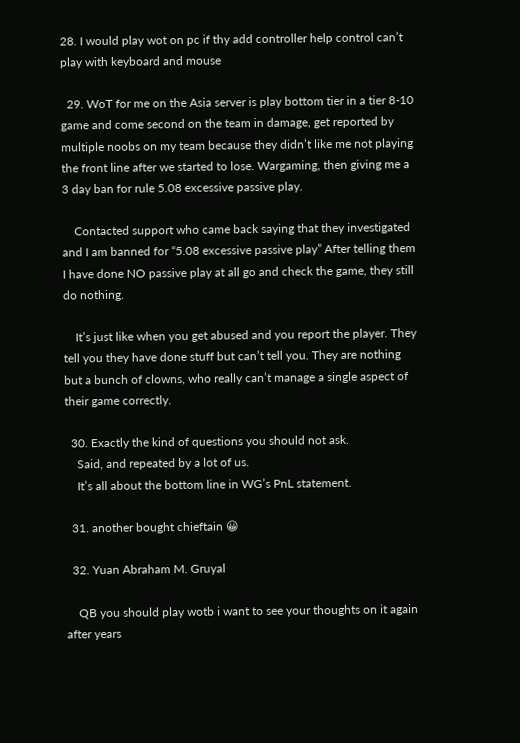28. I would play wot on pc if thy add controller help control can’t play with keyboard and mouse

  29. WoT for me on the Asia server is play bottom tier in a tier 8-10 game and come second on the team in damage, get reported by multiple noobs on my team because they didn’t like me not playing the front line after we started to lose. Wargaming, then giving me a 3 day ban for rule 5.08 excessive passive play.

    Contacted support who came back saying that they investigated and I am banned for “5.08 excessive passive play” After telling them I have done NO passive play at all go and check the game, they still do nothing.

    It’s just like when you get abused and you report the player. They tell you they have done stuff but can’t tell you. They are nothing but a bunch of clowns, who really can’t manage a single aspect of their game correctly.

  30. Exactly the kind of questions you should not ask.
    Said, and repeated by a lot of us.
    It’s all about the bottom line in WG’s PnL statement.

  31. another bought chieftain 😀

  32. Yuan Abraham M. Gruyal

    QB you should play wotb i want to see your thoughts on it again after years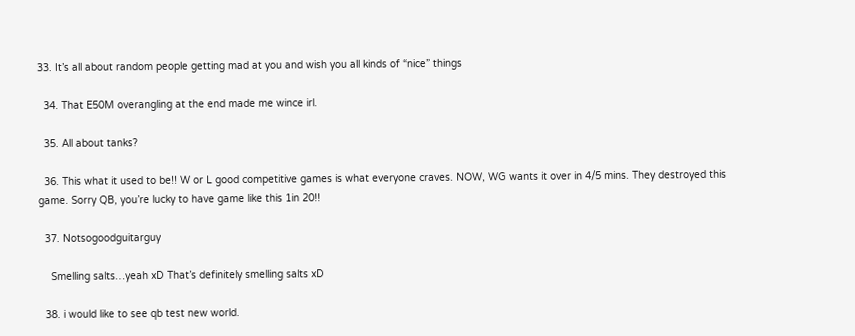33. It’s all about random people getting mad at you and wish you all kinds of “nice” things

  34. That E50M overangling at the end made me wince irl.

  35. All about tanks?

  36. This what it used to be!! W or L good competitive games is what everyone craves. NOW, WG wants it over in 4/5 mins. They destroyed this game. Sorry QB, you’re lucky to have game like this 1in 20!!

  37. Notsogoodguitarguy

    Smelling salts…yeah xD That’s definitely smelling salts xD

  38. i would like to see qb test new world.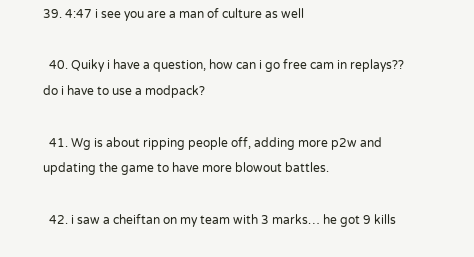39. 4:47 i see you are a man of culture as well

  40. Quiky i have a question, how can i go free cam in replays?? do i have to use a modpack?

  41. Wg is about ripping people off, adding more p2w and updating the game to have more blowout battles.

  42. i saw a cheiftan on my team with 3 marks… he got 9 kills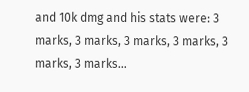and 10k dmg and his stats were: 3 marks, 3 marks, 3 marks, 3 marks, 3 marks, 3 marks…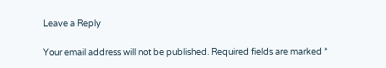Leave a Reply

Your email address will not be published. Required fields are marked *